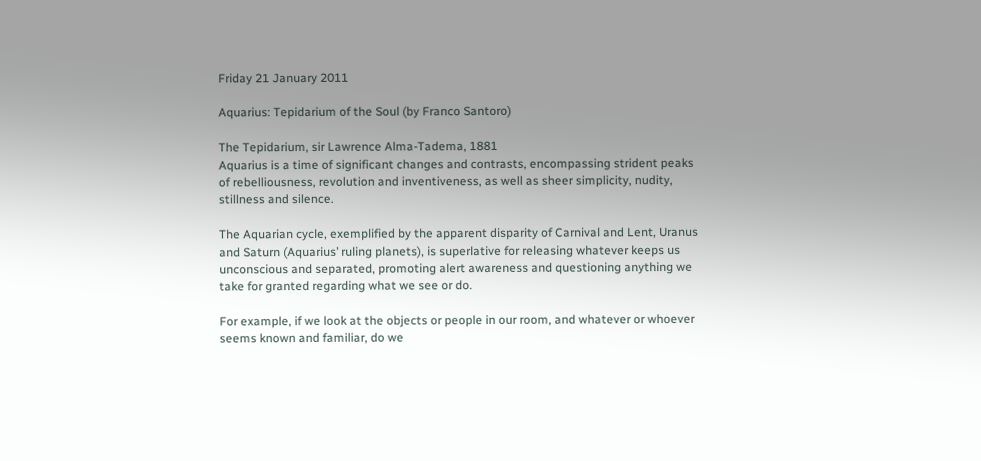Friday 21 January 2011

Aquarius: Tepidarium of the Soul (by Franco Santoro)

The Tepidarium, sir Lawrence Alma-Tadema, 1881
Aquarius is a time of significant changes and contrasts, encompassing strident peaks of rebelliousness, revolution and inventiveness, as well as sheer simplicity, nudity, stillness and silence.

The Aquarian cycle, exemplified by the apparent disparity of Carnival and Lent, Uranus and Saturn (Aquarius’ ruling planets), is superlative for releasing whatever keeps us unconscious and separated, promoting alert awareness and questioning anything we take for granted regarding what we see or do.

For example, if we look at the objects or people in our room, and whatever or whoever seems known and familiar, do we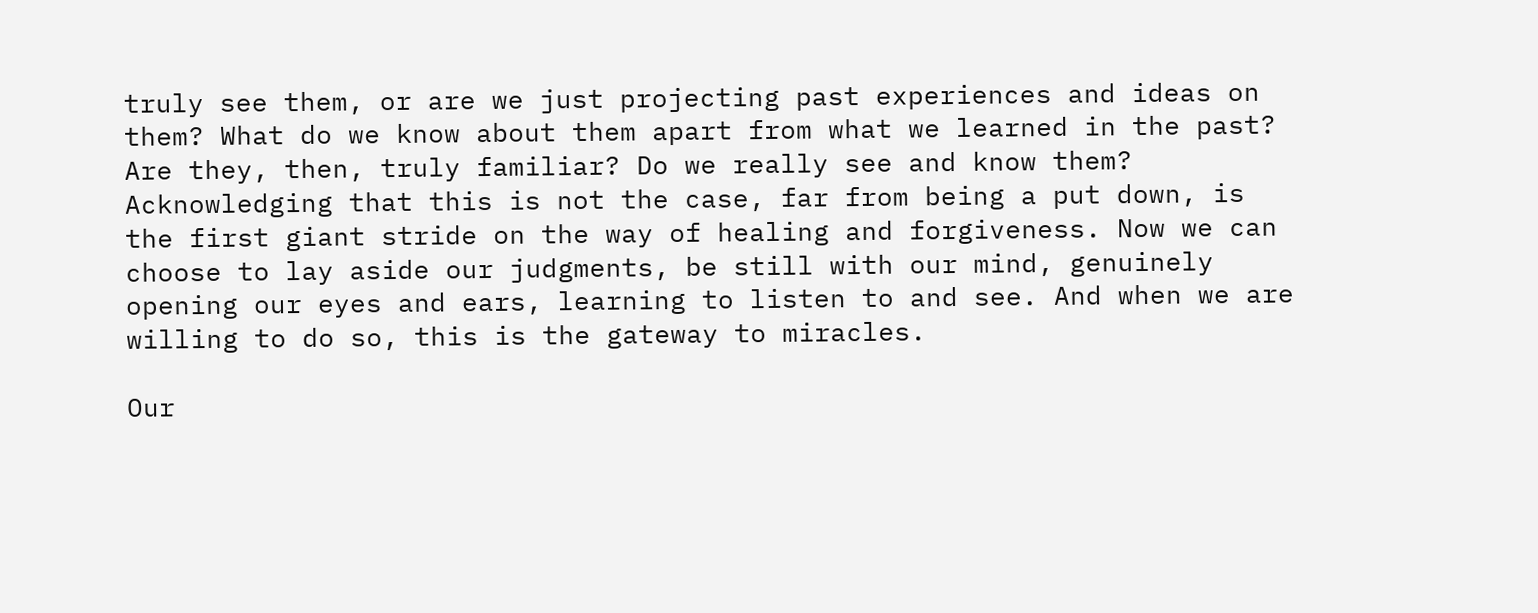truly see them, or are we just projecting past experiences and ideas on them? What do we know about them apart from what we learned in the past? Are they, then, truly familiar? Do we really see and know them? Acknowledging that this is not the case, far from being a put down, is the first giant stride on the way of healing and forgiveness. Now we can choose to lay aside our judgments, be still with our mind, genuinely opening our eyes and ears, learning to listen to and see. And when we are willing to do so, this is the gateway to miracles.

Our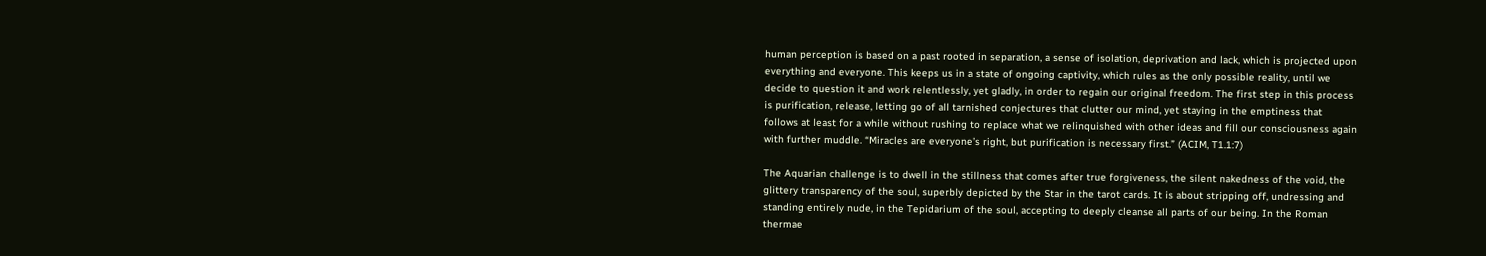human perception is based on a past rooted in separation, a sense of isolation, deprivation and lack, which is projected upon everything and everyone. This keeps us in a state of ongoing captivity, which rules as the only possible reality, until we decide to question it and work relentlessly, yet gladly, in order to regain our original freedom. The first step in this process is purification, release, letting go of all tarnished conjectures that clutter our mind, yet staying in the emptiness that follows at least for a while without rushing to replace what we relinquished with other ideas and fill our consciousness again with further muddle. “Miracles are everyone’s right, but purification is necessary first.” (ACIM, T1.1:7)

The Aquarian challenge is to dwell in the stillness that comes after true forgiveness, the silent nakedness of the void, the glittery transparency of the soul, superbly depicted by the Star in the tarot cards. It is about stripping off, undressing and standing entirely nude, in the Tepidarium of the soul, accepting to deeply cleanse all parts of our being. In the Roman thermae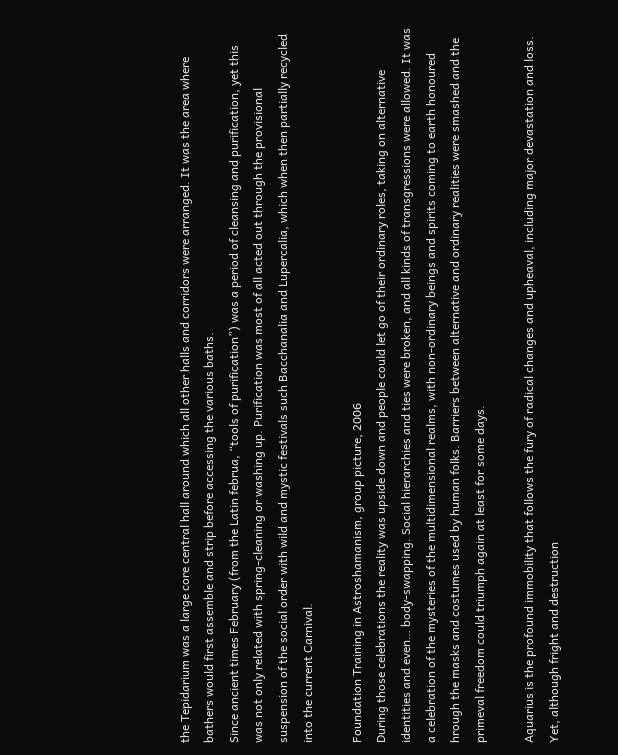the Tepidarium was a large core central hall around which all other halls and corridors were arranged. It was the area where bathers would first assemble and strip before accessing the various baths.
Since ancient times February (from the Latin februa, “tools of purification”) was a period of cleansing and purification, yet this was not only related with spring-cleaning or washing up. Purification was most of all acted out through the provisional suspension of the social order with wild and mystic festivals such Bacchanalia and Lupercalia, which when then partially recycled into the current Carnival.

Foundation Training in Astroshamanism, group picture, 2006
During those celebrations the reality was upside down and people could let go of their ordinary roles, taking on alternative identities and even… body-swapping. Social hierarchies and ties were broken, and all kinds of transgressions were allowed. It was a celebration of the mysteries of the multidimensional realms, with non-ordinary beings and spirits coming to earth honoured hrough the masks and costumes used by human folks. Barriers between alternative and ordinary realities were smashed and the primeval freedom could triumph again at least for some days.

Aquarius is the profound immobility that follows the fury of radical changes and upheaval, including major devastation and loss. Yet, although fright and destruction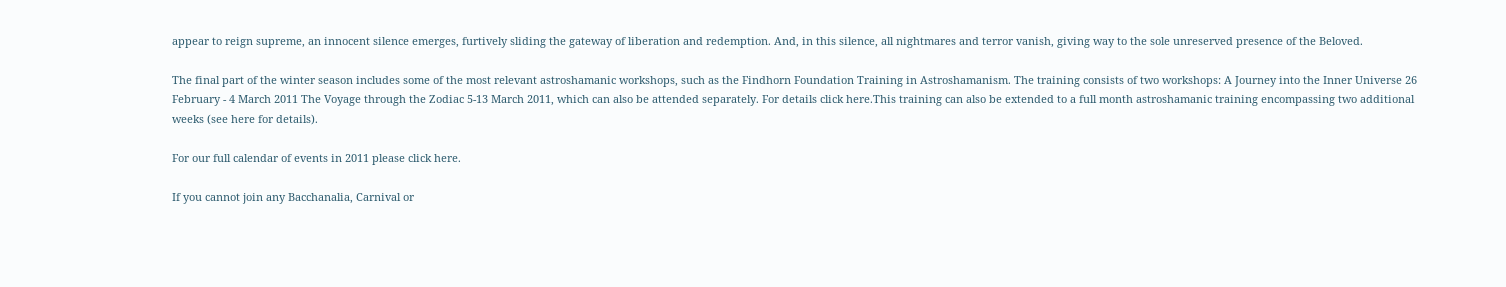appear to reign supreme, an innocent silence emerges, furtively sliding the gateway of liberation and redemption. And, in this silence, all nightmares and terror vanish, giving way to the sole unreserved presence of the Beloved.

The final part of the winter season includes some of the most relevant astroshamanic workshops, such as the Findhorn Foundation Training in Astroshamanism. The training consists of two workshops: A Journey into the Inner Universe 26 February - 4 March 2011 The Voyage through the Zodiac 5-13 March 2011, which can also be attended separately. For details click here.This training can also be extended to a full month astroshamanic training encompassing two additional weeks (see here for details).

For our full calendar of events in 2011 please click here.

If you cannot join any Bacchanalia, Carnival or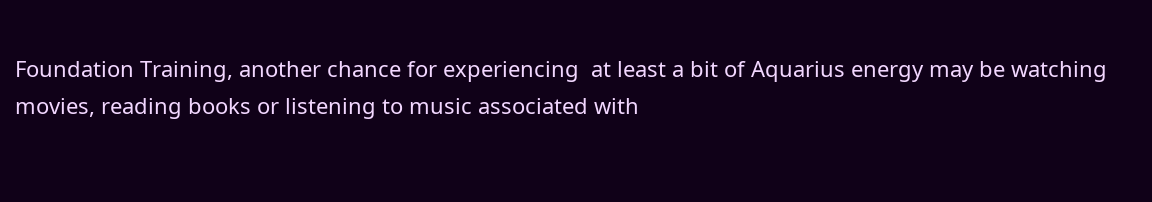Foundation Training, another chance for experiencing  at least a bit of Aquarius energy may be watching movies, reading books or listening to music associated with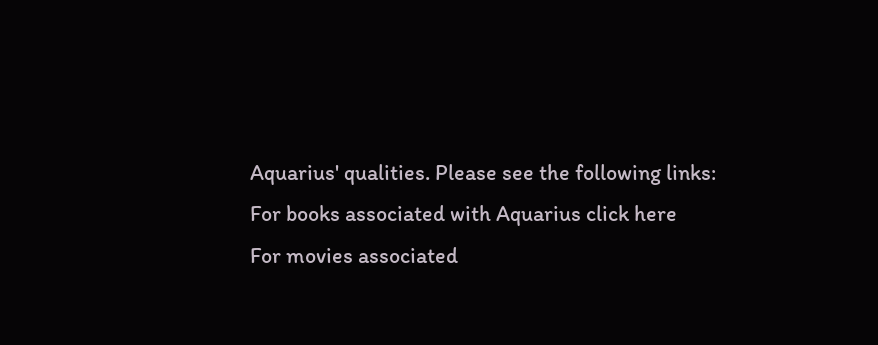Aquarius' qualities. Please see the following links:
For books associated with Aquarius click here
For movies associated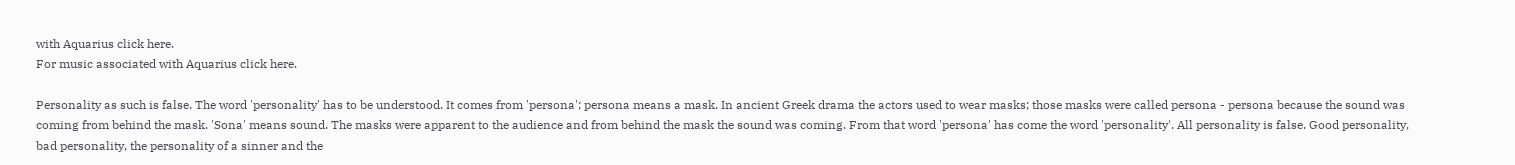with Aquarius click here.
For music associated with Aquarius click here.

Personality as such is false. The word 'personality' has to be understood. It comes from 'persona'; persona means a mask. In ancient Greek drama the actors used to wear masks; those masks were called persona - persona because the sound was coming from behind the mask. 'Sona' means sound. The masks were apparent to the audience and from behind the mask the sound was coming. From that word 'persona' has come the word 'personality'. All personality is false. Good personality, bad personality, the personality of a sinner and the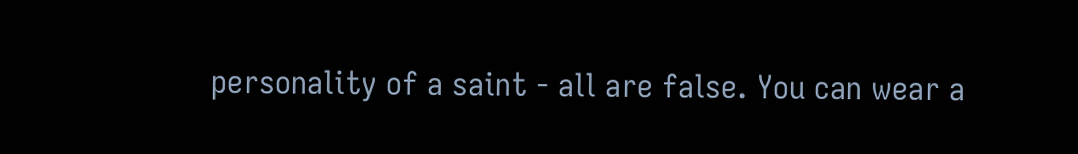personality of a saint - all are false. You can wear a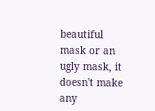beautiful mask or an ugly mask, it doesn't make any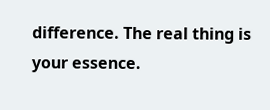difference. The real thing is your essence.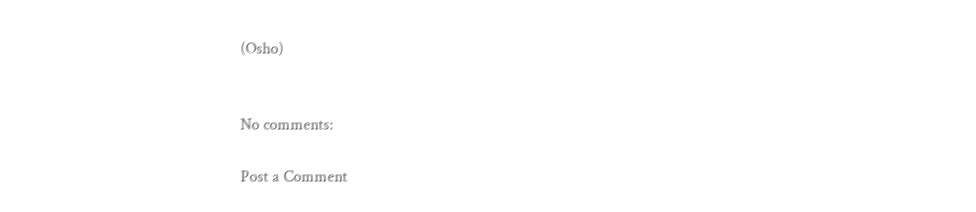(Osho)


No comments:

Post a Comment